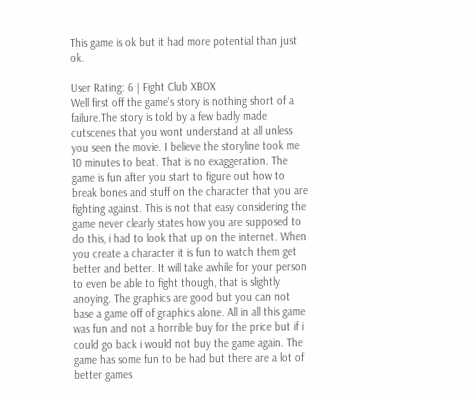This game is ok but it had more potential than just ok.

User Rating: 6 | Fight Club XBOX
Well first off the game's story is nothing short of a failure.The story is told by a few badly made cutscenes that you wont understand at all unless you seen the movie. I believe the storyline took me 10 minutes to beat. That is no exaggeration. The game is fun after you start to figure out how to break bones and stuff on the character that you are fighting against. This is not that easy considering the game never clearly states how you are supposed to do this, i had to look that up on the internet. When you create a character it is fun to watch them get better and better. It will take awhile for your person to even be able to fight though, that is slightly anoying. The graphics are good but you can not base a game off of graphics alone. All in all this game was fun and not a horrible buy for the price but if i could go back i would not buy the game again. The game has some fun to be had but there are a lot of better games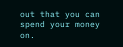out that you can spend your money on.